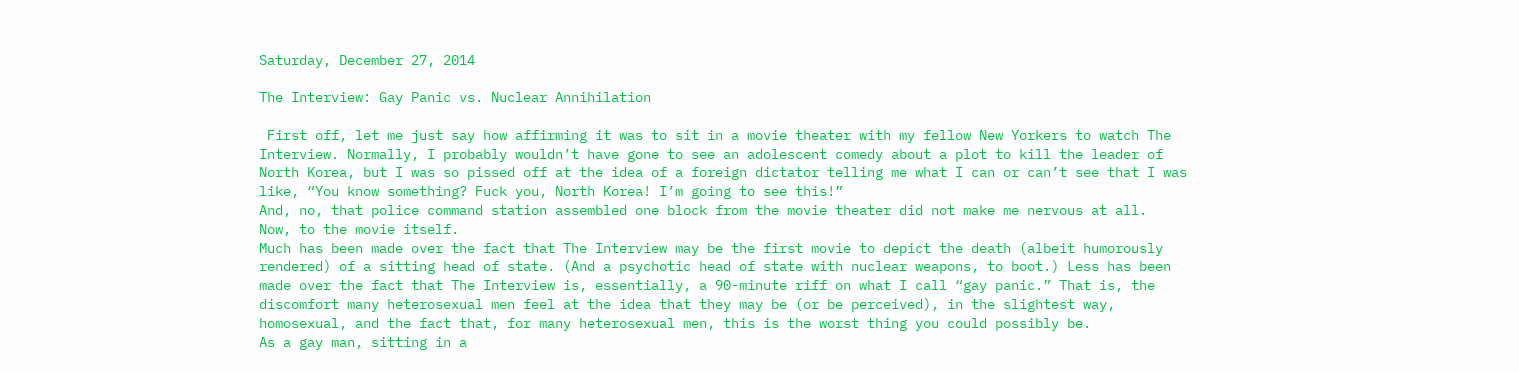Saturday, December 27, 2014

The Interview: Gay Panic vs. Nuclear Annihilation

 First off, let me just say how affirming it was to sit in a movie theater with my fellow New Yorkers to watch The Interview. Normally, I probably wouldn’t have gone to see an adolescent comedy about a plot to kill the leader of North Korea, but I was so pissed off at the idea of a foreign dictator telling me what I can or can’t see that I was like, “You know something? Fuck you, North Korea! I’m going to see this!”
And, no, that police command station assembled one block from the movie theater did not make me nervous at all.
Now, to the movie itself.
Much has been made over the fact that The Interview may be the first movie to depict the death (albeit humorously rendered) of a sitting head of state. (And a psychotic head of state with nuclear weapons, to boot.) Less has been made over the fact that The Interview is, essentially, a 90-minute riff on what I call “gay panic.” That is, the discomfort many heterosexual men feel at the idea that they may be (or be perceived), in the slightest way, homosexual, and the fact that, for many heterosexual men, this is the worst thing you could possibly be.
As a gay man, sitting in a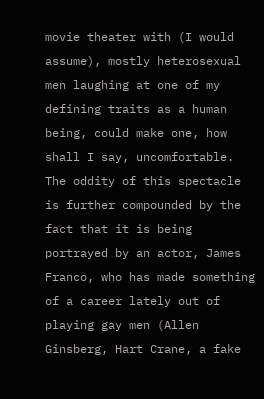movie theater with (I would assume), mostly heterosexual men laughing at one of my defining traits as a human being, could make one, how shall I say, uncomfortable.
The oddity of this spectacle is further compounded by the fact that it is being portrayed by an actor, James Franco, who has made something of a career lately out of playing gay men (Allen Ginsberg, Hart Crane, a fake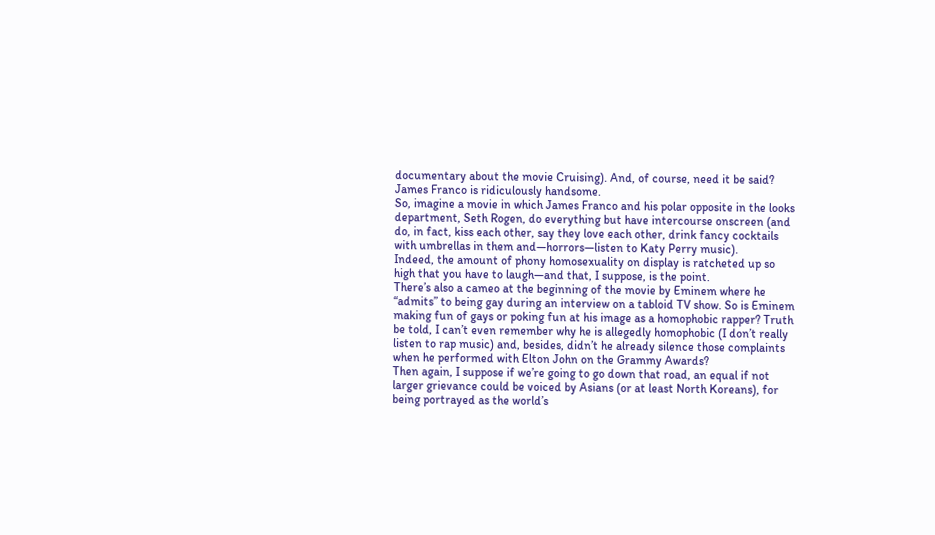documentary about the movie Cruising). And, of course, need it be said? James Franco is ridiculously handsome.
So, imagine a movie in which James Franco and his polar opposite in the looks department, Seth Rogen, do everything but have intercourse onscreen (and do, in fact, kiss each other, say they love each other, drink fancy cocktails with umbrellas in them and—horrors—listen to Katy Perry music).
Indeed, the amount of phony homosexuality on display is ratcheted up so high that you have to laugh—and that, I suppose, is the point.
There’s also a cameo at the beginning of the movie by Eminem where he “admits” to being gay during an interview on a tabloid TV show. So is Eminem making fun of gays or poking fun at his image as a homophobic rapper? Truth be told, I can’t even remember why he is allegedly homophobic (I don’t really listen to rap music) and, besides, didn’t he already silence those complaints when he performed with Elton John on the Grammy Awards?
Then again, I suppose if we’re going to go down that road, an equal if not larger grievance could be voiced by Asians (or at least North Koreans), for being portrayed as the world’s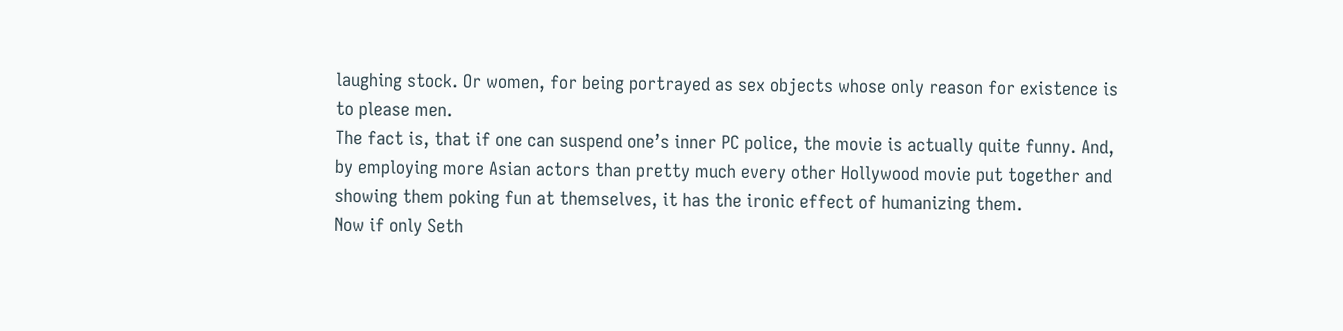laughing stock. Or women, for being portrayed as sex objects whose only reason for existence is to please men.
The fact is, that if one can suspend one’s inner PC police, the movie is actually quite funny. And, by employing more Asian actors than pretty much every other Hollywood movie put together and showing them poking fun at themselves, it has the ironic effect of humanizing them.
Now if only Seth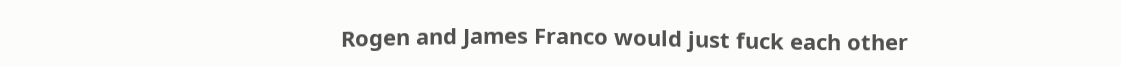Rogen and James Franco would just fuck each other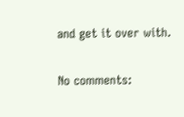and get it over with.

No comments: